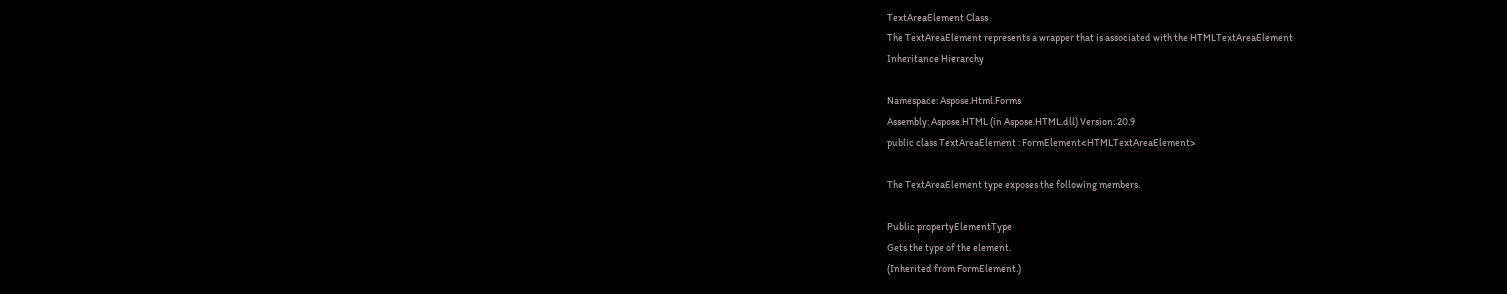TextAreaElement Class
The TextAreaElement represents a wrapper that is associated with the HTMLTextAreaElement
Inheritance Hierarchy

Namespace: Aspose.Html.Forms
Assembly: Aspose.HTML (in Aspose.HTML.dll) Version: 20.9
public class TextAreaElement : FormElement<HTMLTextAreaElement>

The TextAreaElement type exposes the following members.

Public propertyElementType
Gets the type of the element.
(Inherited from FormElement.)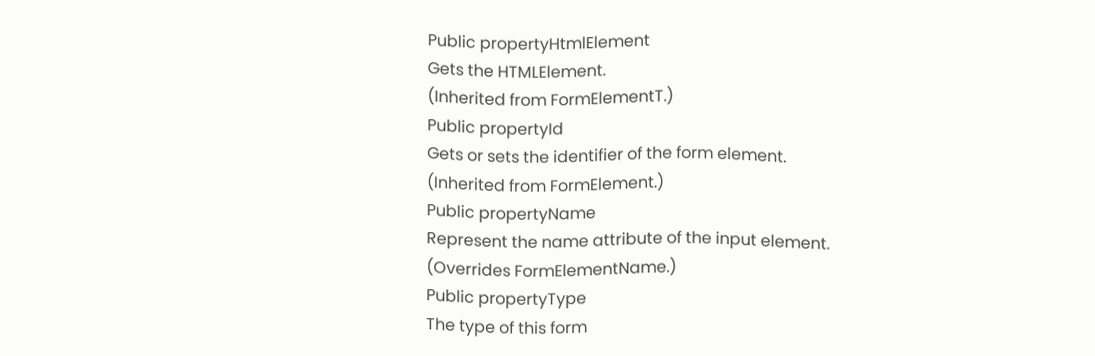Public propertyHtmlElement
Gets the HTMLElement.
(Inherited from FormElementT.)
Public propertyId
Gets or sets the identifier of the form element.
(Inherited from FormElement.)
Public propertyName
Represent the name attribute of the input element.
(Overrides FormElementName.)
Public propertyType
The type of this form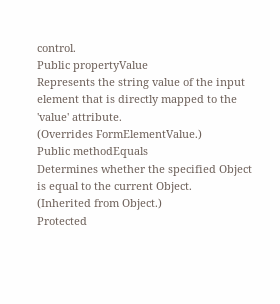control.
Public propertyValue
Represents the string value of the input element that is directly mapped to the 'value' attribute.
(Overrides FormElementValue.)
Public methodEquals
Determines whether the specified Object is equal to the current Object.
(Inherited from Object.)
Protected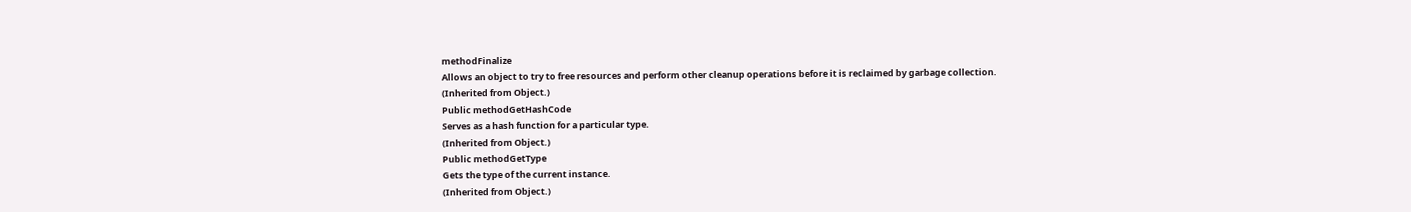methodFinalize
Allows an object to try to free resources and perform other cleanup operations before it is reclaimed by garbage collection.
(Inherited from Object.)
Public methodGetHashCode
Serves as a hash function for a particular type.
(Inherited from Object.)
Public methodGetType
Gets the type of the current instance.
(Inherited from Object.)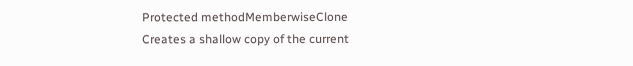Protected methodMemberwiseClone
Creates a shallow copy of the current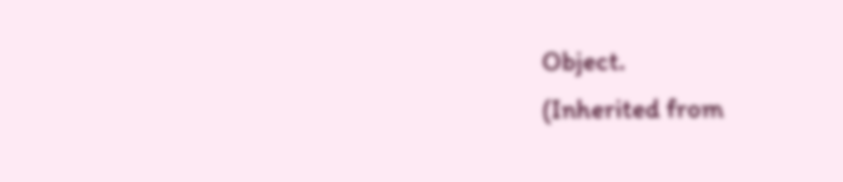Object.
(Inherited from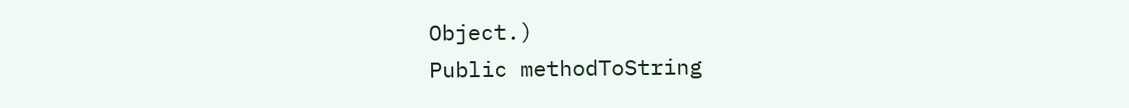Object.)
Public methodToString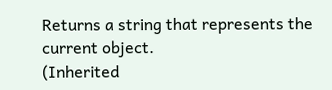Returns a string that represents the current object.
(Inherited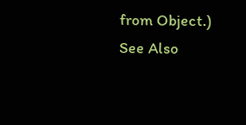from Object.)
See Also